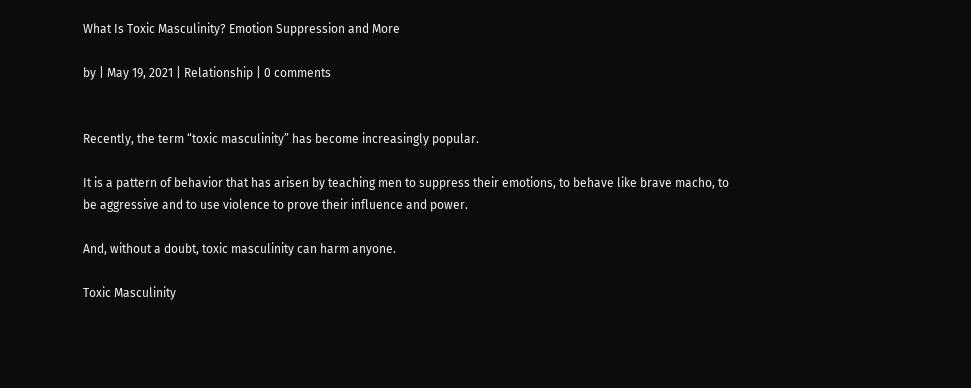What Is Toxic Masculinity? Emotion Suppression and More

by | May 19, 2021 | Relationship | 0 comments


Recently, the term “toxic masculinity” has become increasingly popular.

It is a pattern of behavior that has arisen by teaching men to suppress their emotions, to behave like brave macho, to be aggressive and to use violence to prove their influence and power.

And, without a doubt, toxic masculinity can harm anyone.

Toxic Masculinity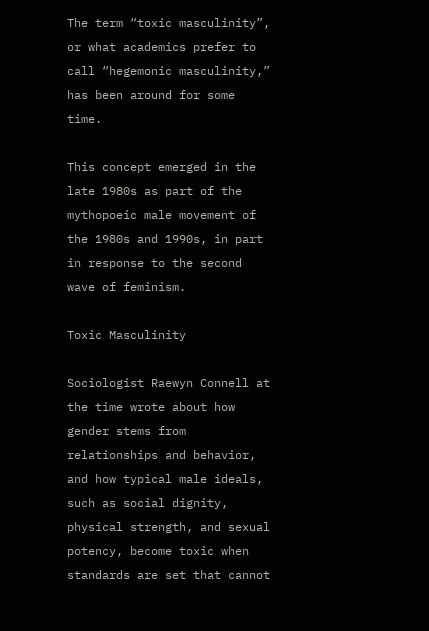The term “toxic masculinity”, or what academics prefer to call “hegemonic masculinity,” has been around for some time.

This concept emerged in the late 1980s as part of the mythopoeic male movement of the 1980s and 1990s, in part in response to the second wave of feminism.

Toxic Masculinity

Sociologist Raewyn Connell at the time wrote about how gender stems from relationships and behavior, and how typical male ideals, such as social dignity, physical strength, and sexual potency, become toxic when standards are set that cannot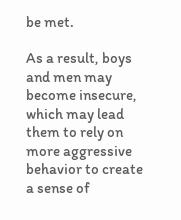be met.

As a result, boys and men may become insecure, which may lead them to rely on more aggressive behavior to create a sense of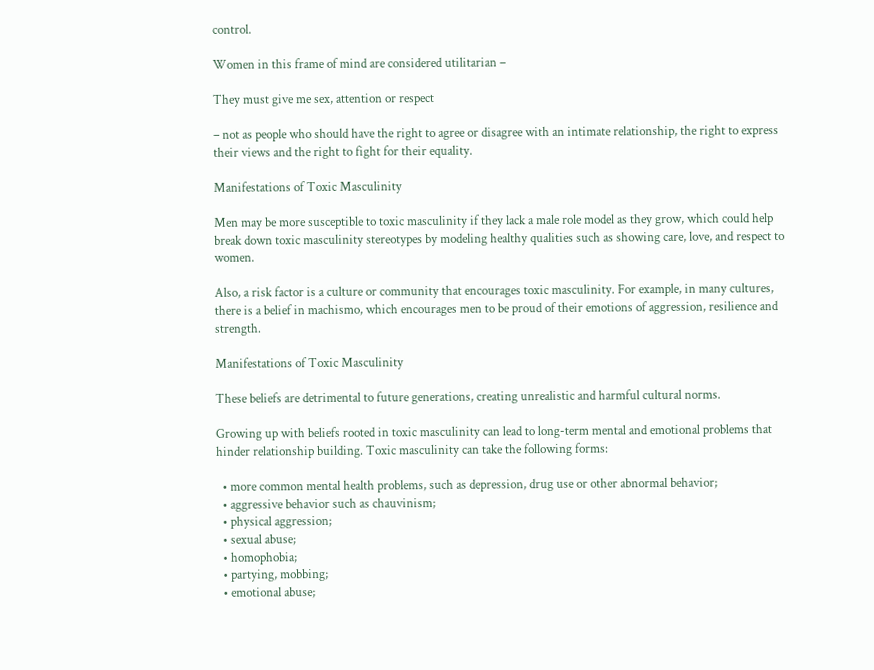control.

Women in this frame of mind are considered utilitarian –

They must give me sex, attention or respect

– not as people who should have the right to agree or disagree with an intimate relationship, the right to express their views and the right to fight for their equality.

Manifestations of Toxic Masculinity

Men may be more susceptible to toxic masculinity if they lack a male role model as they grow, which could help break down toxic masculinity stereotypes by modeling healthy qualities such as showing care, love, and respect to women.

Also, a risk factor is a culture or community that encourages toxic masculinity. For example, in many cultures, there is a belief in machismo, which encourages men to be proud of their emotions of aggression, resilience and strength.

Manifestations of Toxic Masculinity

These beliefs are detrimental to future generations, creating unrealistic and harmful cultural norms.

Growing up with beliefs rooted in toxic masculinity can lead to long-term mental and emotional problems that hinder relationship building. Toxic masculinity can take the following forms:

  • more common mental health problems, such as depression, drug use or other abnormal behavior;
  • aggressive behavior such as chauvinism;
  • physical aggression;
  • sexual abuse;
  • homophobia;
  • partying, mobbing;
  • emotional abuse;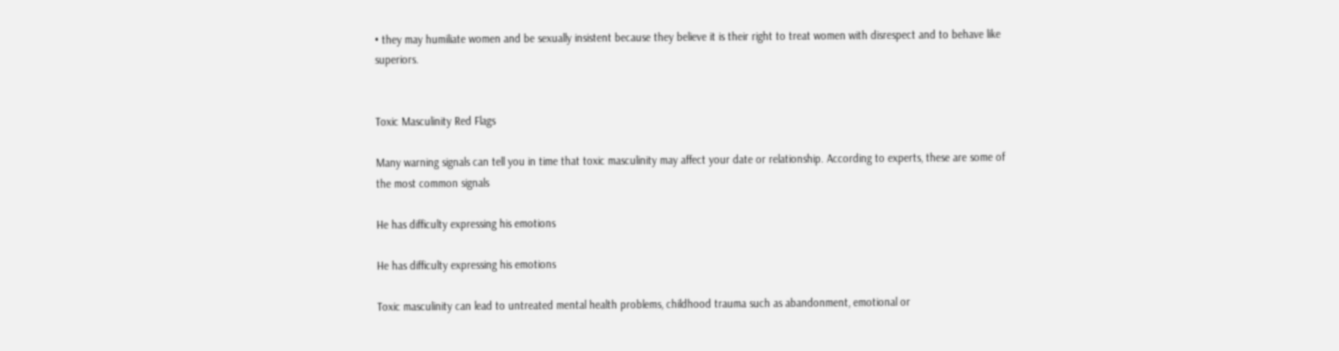• they may humiliate women and be sexually insistent because they believe it is their right to treat women with disrespect and to behave like superiors.


Toxic Masculinity Red Flags

Many warning signals can tell you in time that toxic masculinity may affect your date or relationship. According to experts, these are some of the most common signals

He has difficulty expressing his emotions

He has difficulty expressing his emotions

Toxic masculinity can lead to untreated mental health problems, childhood trauma such as abandonment, emotional or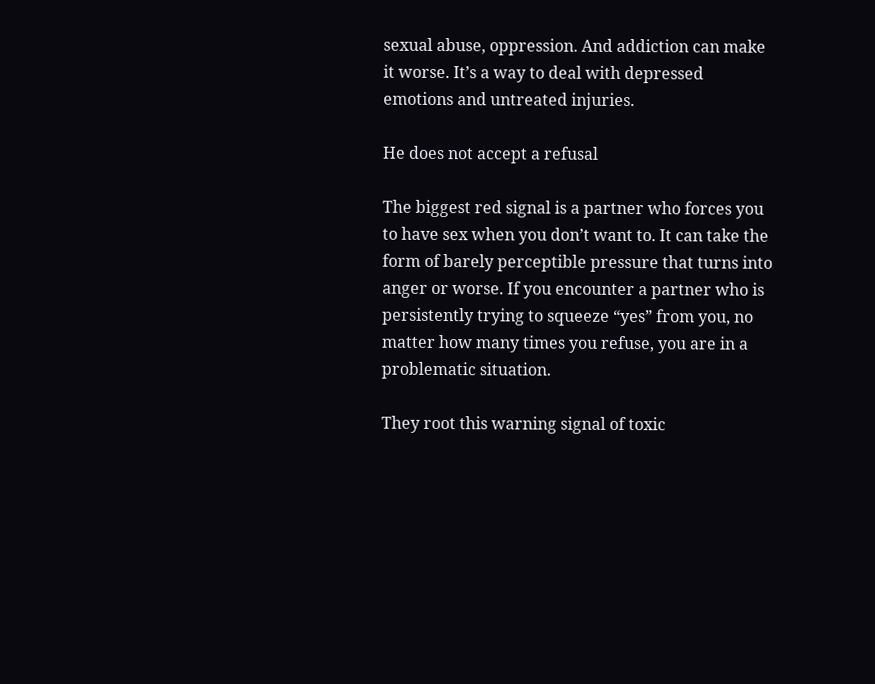sexual abuse, oppression. And addiction can make it worse. It’s a way to deal with depressed emotions and untreated injuries.

He does not accept a refusal

The biggest red signal is a partner who forces you to have sex when you don’t want to. It can take the form of barely perceptible pressure that turns into anger or worse. If you encounter a partner who is persistently trying to squeeze “yes” from you, no matter how many times you refuse, you are in a problematic situation.

They root this warning signal of toxic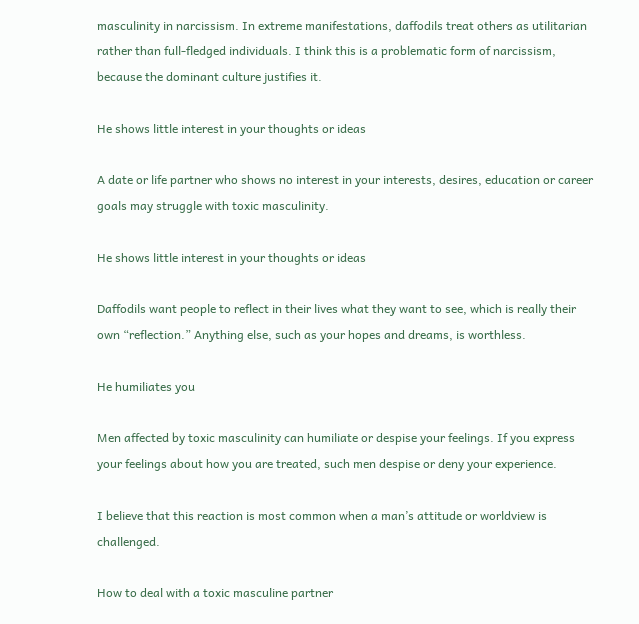masculinity in narcissism. In extreme manifestations, daffodils treat others as utilitarian rather than full-fledged individuals. I think this is a problematic form of narcissism, because the dominant culture justifies it.

He shows little interest in your thoughts or ideas

A date or life partner who shows no interest in your interests, desires, education or career goals may struggle with toxic masculinity.

He shows little interest in your thoughts or ideas

Daffodils want people to reflect in their lives what they want to see, which is really their own “reflection.” Anything else, such as your hopes and dreams, is worthless.

He humiliates you

Men affected by toxic masculinity can humiliate or despise your feelings. If you express your feelings about how you are treated, such men despise or deny your experience.

I believe that this reaction is most common when a man’s attitude or worldview is challenged.

How to deal with a toxic masculine partner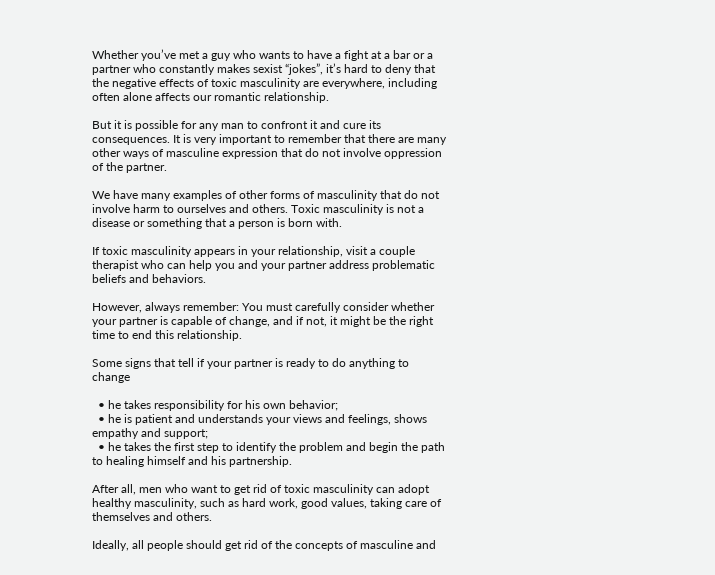Whether you’ve met a guy who wants to have a fight at a bar or a partner who constantly makes sexist “jokes”, it’s hard to deny that the negative effects of toxic masculinity are everywhere, including often alone affects our romantic relationship.

But it is possible for any man to confront it and cure its consequences. It is very important to remember that there are many other ways of masculine expression that do not involve oppression of the partner.

We have many examples of other forms of masculinity that do not involve harm to ourselves and others. Toxic masculinity is not a disease or something that a person is born with.

If toxic masculinity appears in your relationship, visit a couple therapist who can help you and your partner address problematic beliefs and behaviors.

However, always remember: You must carefully consider whether your partner is capable of change, and if not, it might be the right time to end this relationship.

Some signs that tell if your partner is ready to do anything to change

  • he takes responsibility for his own behavior;
  • he is patient and understands your views and feelings, shows empathy and support;
  • he takes the first step to identify the problem and begin the path to healing himself and his partnership.

After all, men who want to get rid of toxic masculinity can adopt healthy masculinity, such as hard work, good values, taking care of themselves and others.

Ideally, all people should get rid of the concepts of masculine and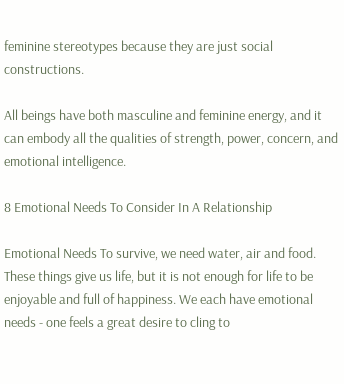feminine stereotypes because they are just social constructions.

All beings have both masculine and feminine energy, and it can embody all the qualities of strength, power, concern, and emotional intelligence.

8 Emotional Needs To Consider In A Relationship

Emotional Needs To survive, we need water, air and food. These things give us life, but it is not enough for life to be enjoyable and full of happiness. We each have emotional needs - one feels a great desire to cling to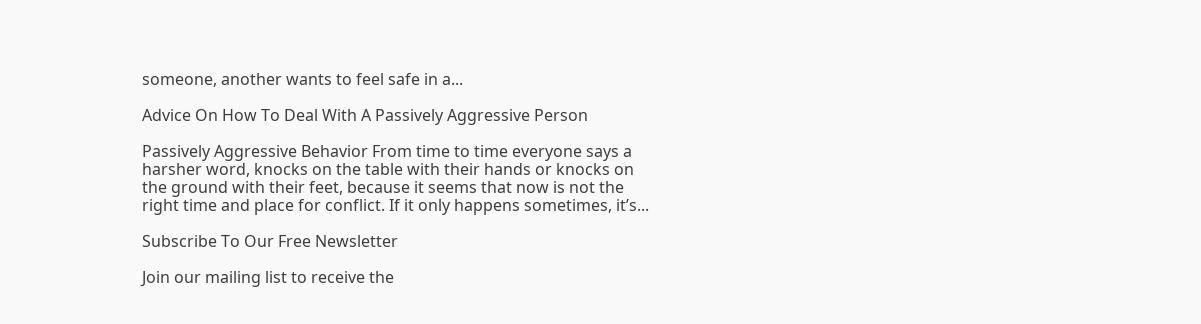someone, another wants to feel safe in a...

Advice On How To Deal With A Passively Aggressive Person

Passively Aggressive Behavior From time to time everyone says a harsher word, knocks on the table with their hands or knocks on the ground with their feet, because it seems that now is not the right time and place for conflict. If it only happens sometimes, it’s...

Subscribe To Our Free Newsletter

Join our mailing list to receive the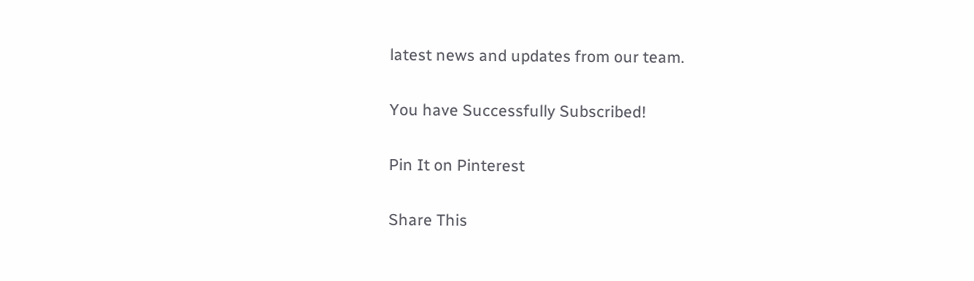latest news and updates from our team.

You have Successfully Subscribed!

Pin It on Pinterest

Share This